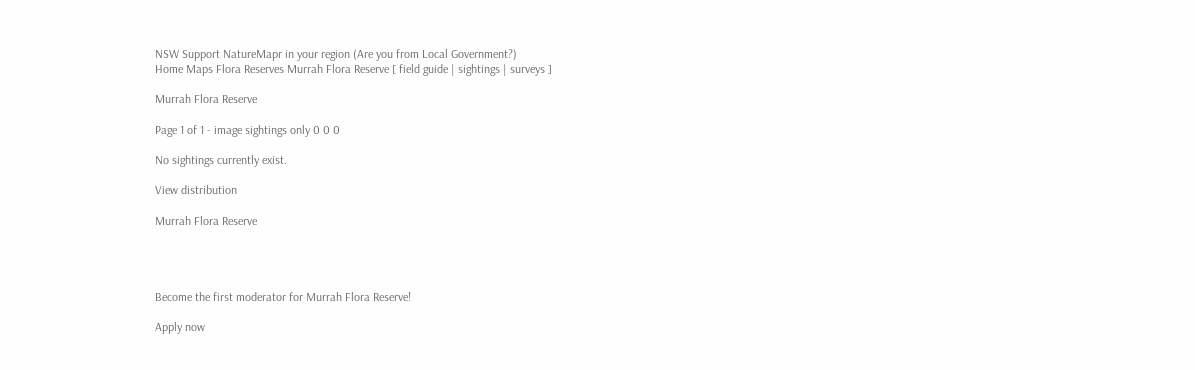NSW Support NatureMapr in your region (Are you from Local Government?)
Home Maps Flora Reserves Murrah Flora Reserve [ field guide | sightings | surveys ]

Murrah Flora Reserve

Page 1 of 1 - image sightings only 0 0 0

No sightings currently exist.

View distribution

Murrah Flora Reserve




Become the first moderator for Murrah Flora Reserve!

Apply now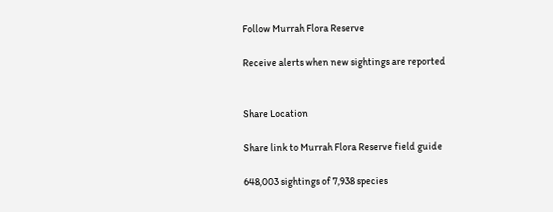Follow Murrah Flora Reserve

Receive alerts when new sightings are reported


Share Location

Share link to Murrah Flora Reserve field guide

648,003 sightings of 7,938 species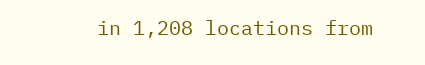in 1,208 locations from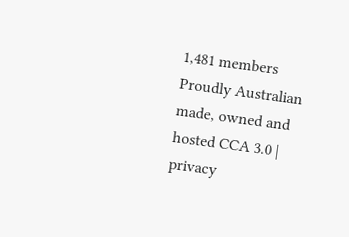1,481 members
Proudly Australian made, owned and hosted CCA 3.0 | privacy